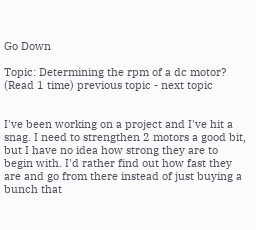Go Down

Topic: Determining the rpm of a dc motor? (Read 1 time) previous topic - next topic


I've been working on a project and I've hit a snag. I need to strengthen 2 motors a good bit, but I have no idea how strong they are to begin with. I'd rather find out how fast they are and go from there instead of just buying a bunch that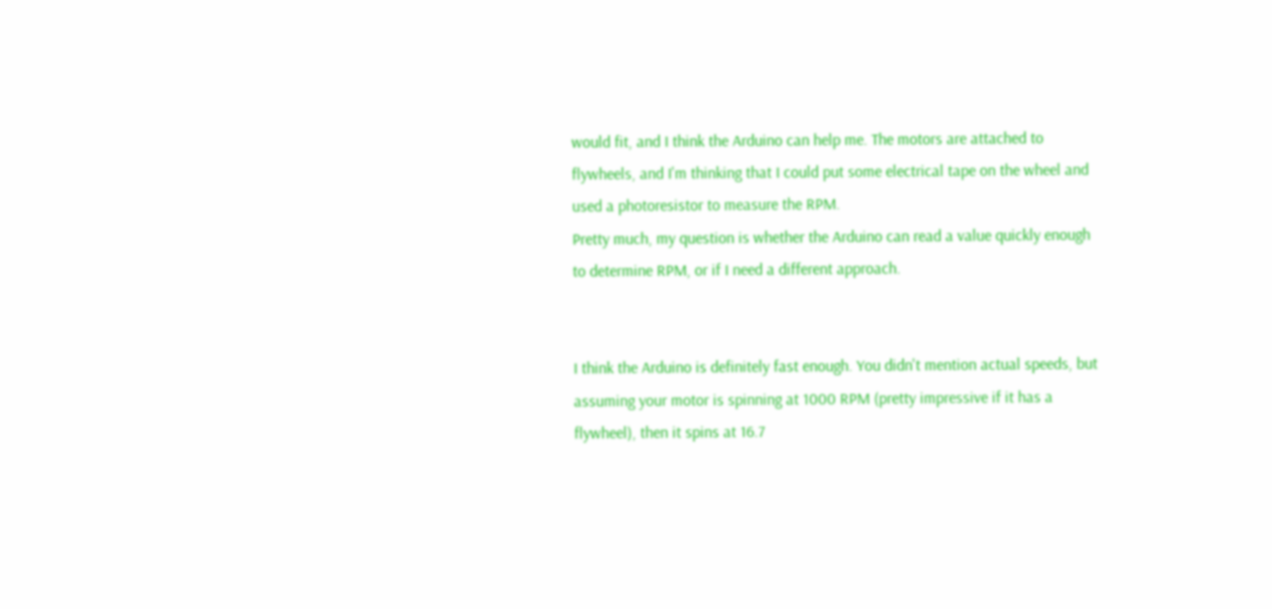would fit, and I think the Arduino can help me. The motors are attached to flywheels, and I'm thinking that I could put some electrical tape on the wheel and used a photoresistor to measure the RPM.
Pretty much, my question is whether the Arduino can read a value quickly enough to determine RPM, or if I need a different approach.


I think the Arduino is definitely fast enough. You didn't mention actual speeds, but assuming your motor is spinning at 1000 RPM (pretty impressive if it has a flywheel), then it spins at 16.7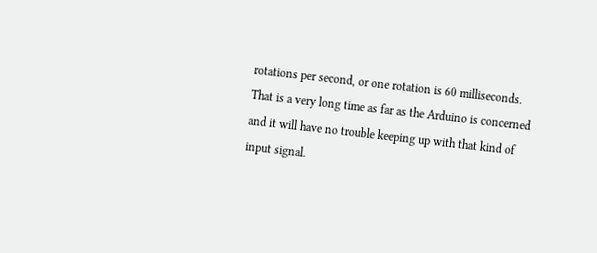rotations per second, or one rotation is 60 milliseconds. That is a very long time as far as the Arduino is concerned and it will have no trouble keeping up with that kind of input signal.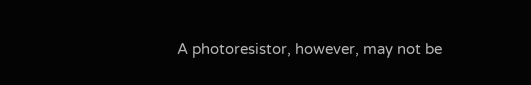A photoresistor, however, may not be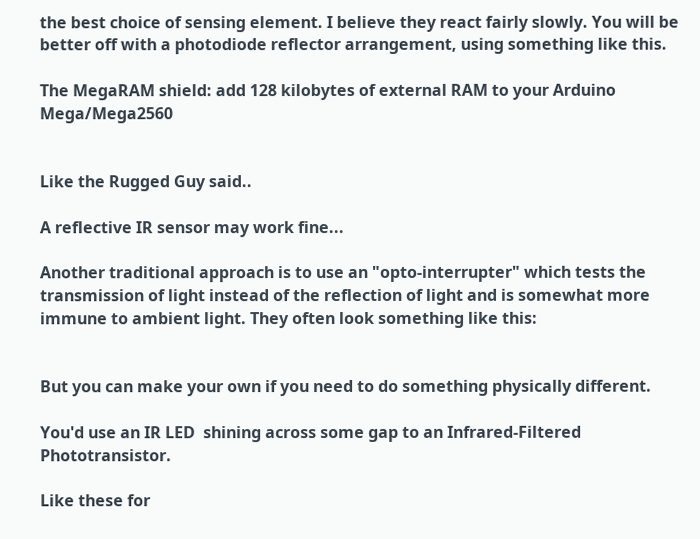the best choice of sensing element. I believe they react fairly slowly. You will be better off with a photodiode reflector arrangement, using something like this.

The MegaRAM shield: add 128 kilobytes of external RAM to your Arduino Mega/Mega2560


Like the Rugged Guy said..

A reflective IR sensor may work fine...

Another traditional approach is to use an "opto-interrupter" which tests the transmission of light instead of the reflection of light and is somewhat more immune to ambient light. They often look something like this:


But you can make your own if you need to do something physically different.

You'd use an IR LED  shining across some gap to an Infrared-Filtered Phototransistor.

Like these for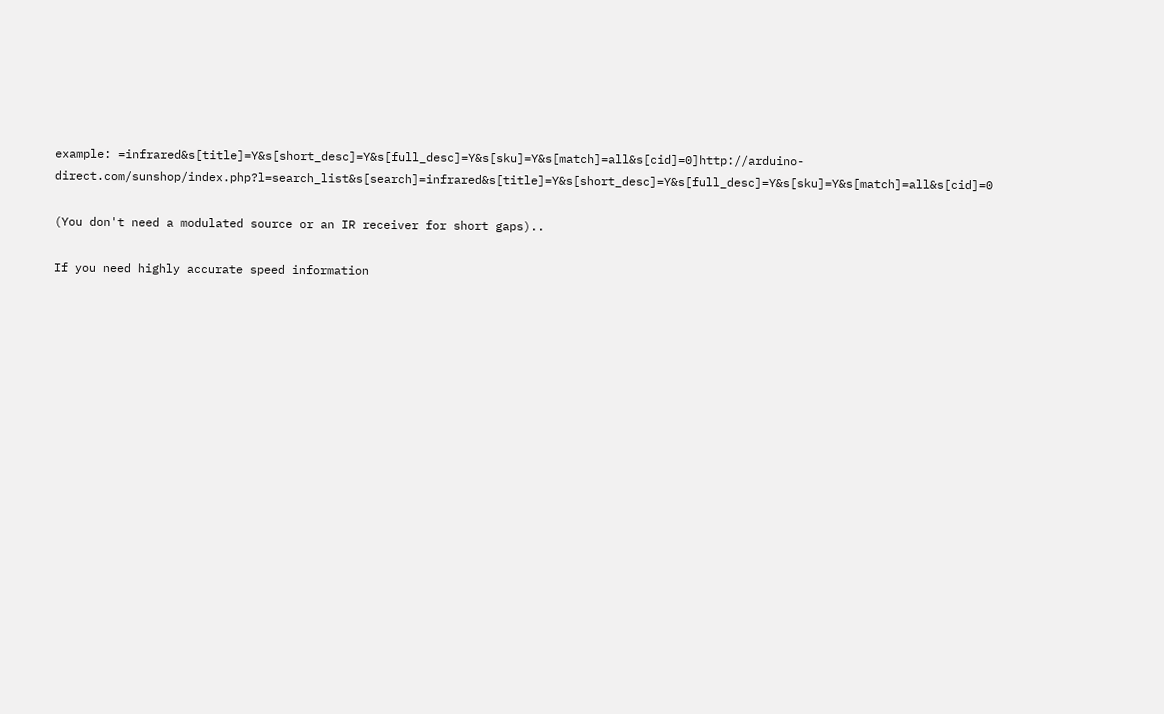example: =infrared&s[title]=Y&s[short_desc]=Y&s[full_desc]=Y&s[sku]=Y&s[match]=all&s[cid]=0]http://arduino-direct.com/sunshop/index.php?l=search_list&s[search]=infrared&s[title]=Y&s[short_desc]=Y&s[full_desc]=Y&s[sku]=Y&s[match]=all&s[cid]=0

(You don't need a modulated source or an IR receiver for short gaps)..

If you need highly accurate speed information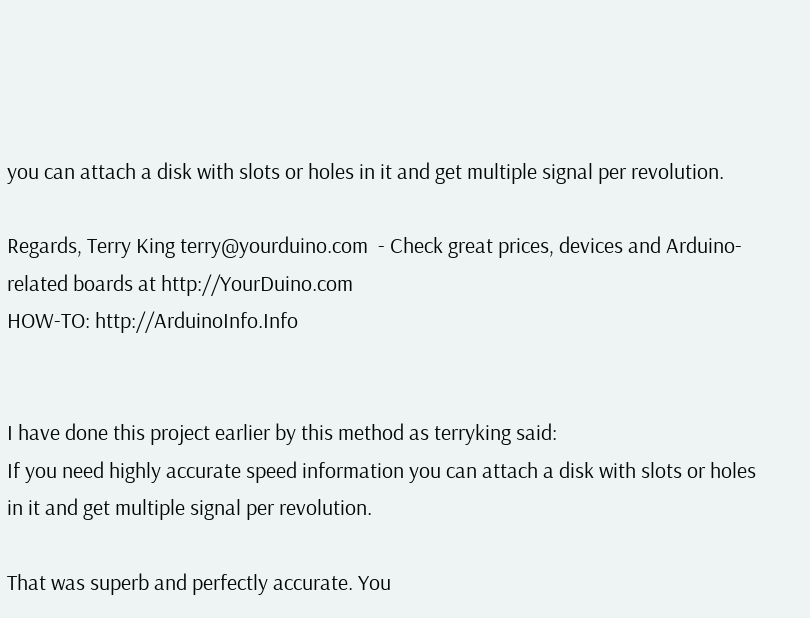you can attach a disk with slots or holes in it and get multiple signal per revolution.

Regards, Terry King terry@yourduino.com  - Check great prices, devices and Arduino-related boards at http://YourDuino.com
HOW-TO: http://ArduinoInfo.Info


I have done this project earlier by this method as terryking said:
If you need highly accurate speed information you can attach a disk with slots or holes in it and get multiple signal per revolution.

That was superb and perfectly accurate. You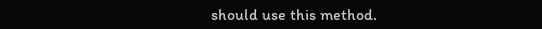should use this method.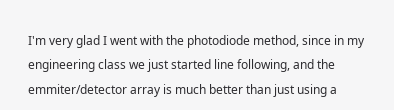I'm very glad I went with the photodiode method, since in my engineering class we just started line following, and the emmiter/detector array is much better than just using a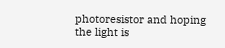photoresistor and hoping the light is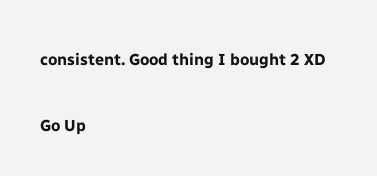consistent. Good thing I bought 2 XD

Go Up